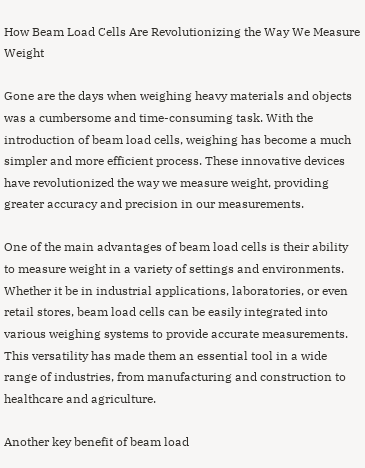How Beam Load Cells Are Revolutionizing the Way We Measure Weight

Gone are the days when weighing heavy materials and objects was a cumbersome and time-consuming task. With the introduction of beam load cells, weighing has become a much simpler and more efficient process. These innovative devices have revolutionized the way we measure weight, providing greater accuracy and precision in our measurements.

One of the main advantages of beam load cells is their ability to measure weight in a variety of settings and environments. Whether it be in industrial applications, laboratories, or even retail stores, beam load cells can be easily integrated into various weighing systems to provide accurate measurements. This versatility has made them an essential tool in a wide range of industries, from manufacturing and construction to healthcare and agriculture.

Another key benefit of beam load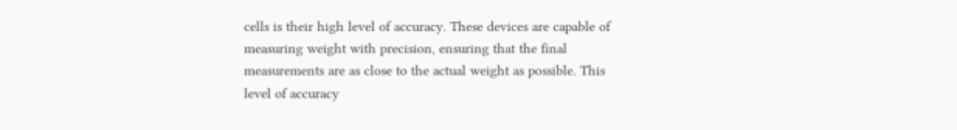cells is their high level of accuracy. These devices are capable of measuring weight with precision, ensuring that the final measurements are as close to the actual weight as possible. This level of accuracy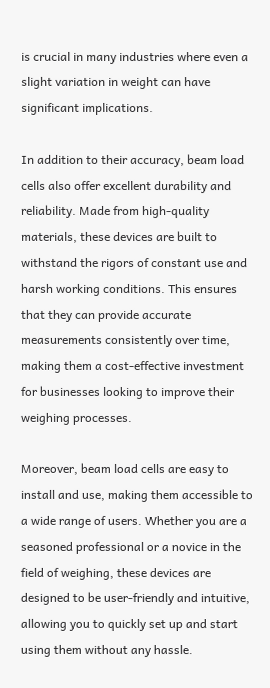is crucial in many industries where even a slight variation in weight can have significant implications.

In addition to their accuracy, beam load cells also offer excellent durability and reliability. Made from high-quality materials, these devices are built to withstand the rigors of constant use and harsh working conditions. This ensures that they can provide accurate measurements consistently over time, making them a cost-effective investment for businesses looking to improve their weighing processes.

Moreover, beam load cells are easy to install and use, making them accessible to a wide range of users. Whether you are a seasoned professional or a novice in the field of weighing, these devices are designed to be user-friendly and intuitive, allowing you to quickly set up and start using them without any hassle.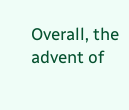Overall, the advent of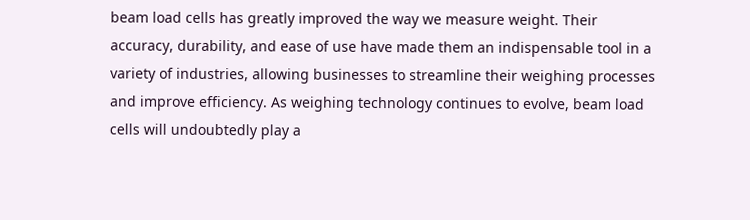beam load cells has greatly improved the way we measure weight. Their accuracy, durability, and ease of use have made them an indispensable tool in a variety of industries, allowing businesses to streamline their weighing processes and improve efficiency. As weighing technology continues to evolve, beam load cells will undoubtedly play a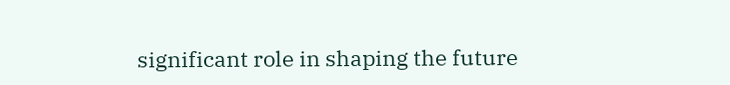significant role in shaping the future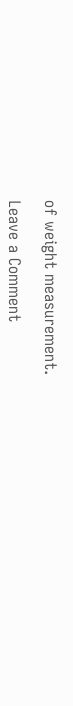of weight measurement.

Leave a Comment